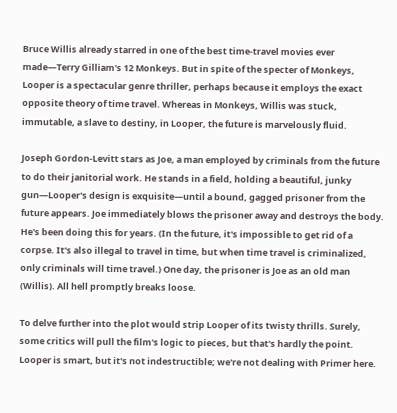Bruce Willis already starred in one of the best time-travel movies ever made—Terry Gilliam's 12 Monkeys. But in spite of the specter of Monkeys, Looper is a spectacular genre thriller, perhaps because it employs the exact opposite theory of time travel. Whereas in Monkeys, Willis was stuck, immutable, a slave to destiny, in Looper, the future is marvelously fluid.

Joseph Gordon-Levitt stars as Joe, a man employed by criminals from the future to do their janitorial work. He stands in a field, holding a beautiful, junky gun—Looper's design is exquisite—until a bound, gagged prisoner from the future appears. Joe immediately blows the prisoner away and destroys the body. He's been doing this for years. (In the future, it's impossible to get rid of a corpse. It's also illegal to travel in time, but when time travel is criminalized, only criminals will time travel.) One day, the prisoner is Joe as an old man (Willis). All hell promptly breaks loose.

To delve further into the plot would strip Looper of its twisty thrills. Surely, some critics will pull the film's logic to pieces, but that's hardly the point. Looper is smart, but it's not indestructible; we're not dealing with Primer here.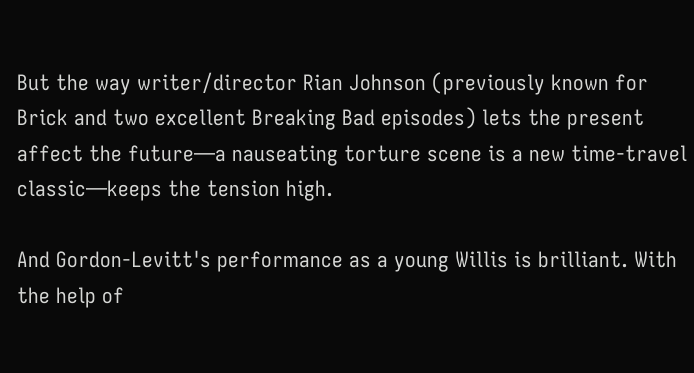But the way writer/director Rian Johnson (previously known for Brick and two excellent Breaking Bad episodes) lets the present affect the future—a nauseating torture scene is a new time-travel classic—keeps the tension high.

And Gordon-Levitt's performance as a young Willis is brilliant. With the help of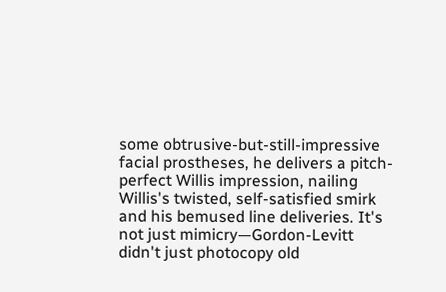some obtrusive-but-still-impressive facial prostheses, he delivers a pitch-perfect Willis impression, nailing Willis's twisted, self-satisfied smirk and his bemused line deliveries. It's not just mimicry—Gordon-Levitt didn't just photocopy old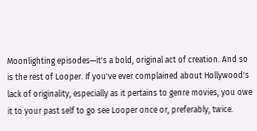Moonlighting episodes—it's a bold, original act of creation. And so is the rest of Looper. If you've ever complained about Hollywood's lack of originality, especially as it pertains to genre movies, you owe it to your past self to go see Looper once or, preferably, twice.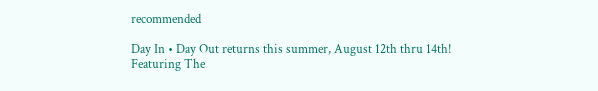recommended

Day In • Day Out returns this summer, August 12th thru 14th!
Featuring The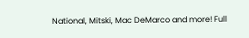National, Mitski, Mac DeMarco and more! Full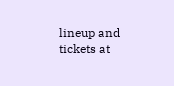lineup and tickets at